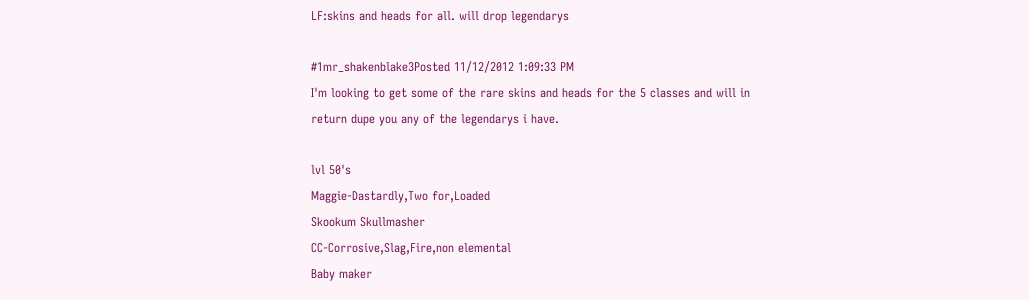LF:skins and heads for all. will drop legendarys

#1mr_shakenblake3Posted 11/12/2012 1:09:33 PM
I'm looking to get some of the rare skins and heads for the 5 classes and will in return dupe you any of the legendarys i have.

lvl 50's
Maggie-Dastardly,Two for,Loaded
Skookum Skullmasher
CC-Corrosive,Slag,Fire,non elemental
Baby maker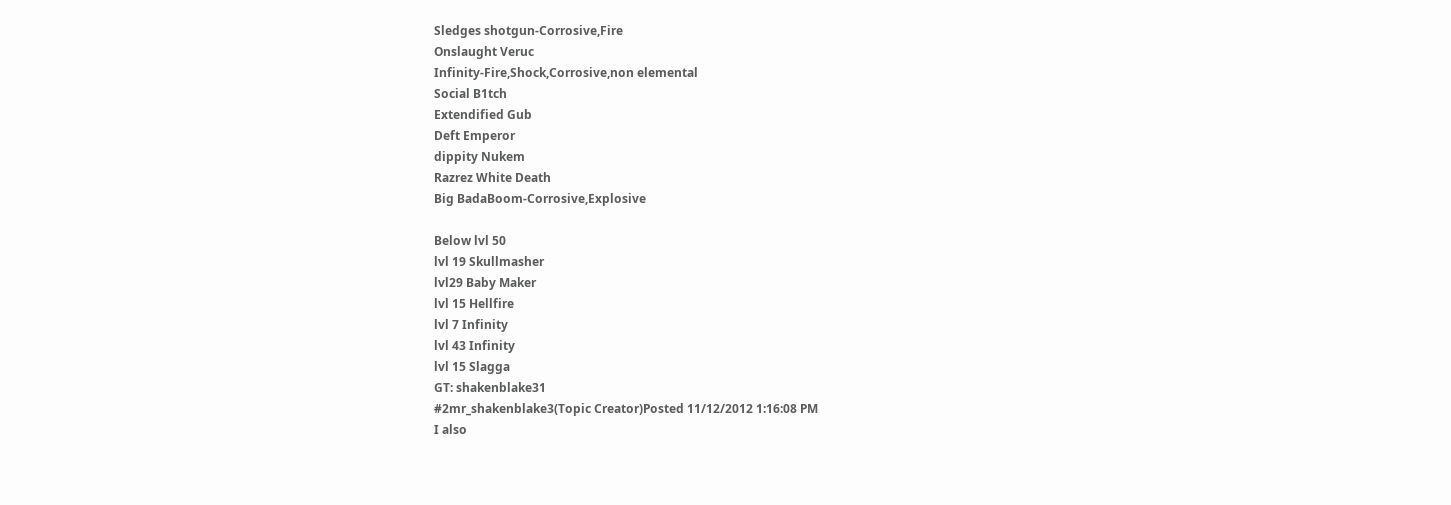Sledges shotgun-Corrosive,Fire
Onslaught Veruc
Infinity-Fire,Shock,Corrosive,non elemental
Social B1tch
Extendified Gub
Deft Emperor
dippity Nukem
Razrez White Death
Big BadaBoom-Corrosive,Explosive

Below lvl 50
lvl 19 Skullmasher
lvl29 Baby Maker
lvl 15 Hellfire
lvl 7 Infinity
lvl 43 Infinity
lvl 15 Slagga
GT: shakenblake31
#2mr_shakenblake3(Topic Creator)Posted 11/12/2012 1:16:08 PM
I also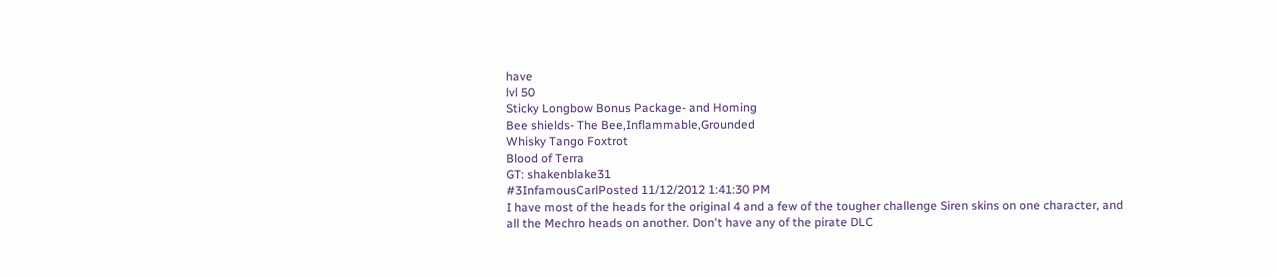have
lvl 50
Sticky Longbow Bonus Package- and Homing
Bee shields- The Bee,Inflammable,Grounded
Whisky Tango Foxtrot
Blood of Terra
GT: shakenblake31
#3InfamousCarlPosted 11/12/2012 1:41:30 PM
I have most of the heads for the original 4 and a few of the tougher challenge Siren skins on one character, and all the Mechro heads on another. Don't have any of the pirate DLC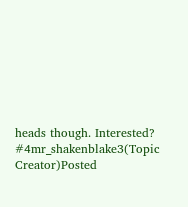heads though. Interested?
#4mr_shakenblake3(Topic Creator)Posted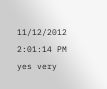11/12/2012 2:01:14 PM
yes very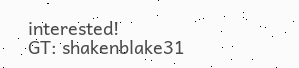interested!
GT: shakenblake31